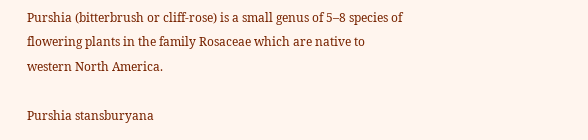Purshia (bitterbrush or cliff-rose) is a small genus of 5–8 species of flowering plants in the family Rosaceae which are native to western North America.

Purshia stansburyana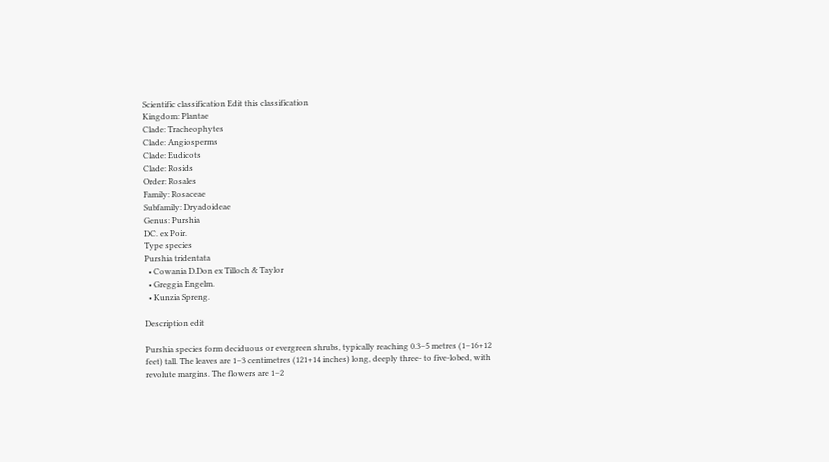Scientific classification Edit this classification
Kingdom: Plantae
Clade: Tracheophytes
Clade: Angiosperms
Clade: Eudicots
Clade: Rosids
Order: Rosales
Family: Rosaceae
Subfamily: Dryadoideae
Genus: Purshia
DC. ex Poir.
Type species
Purshia tridentata
  • Cowania D.Don ex Tilloch & Taylor
  • Greggia Engelm.
  • Kunzia Spreng.

Description edit

Purshia species form deciduous or evergreen shrubs, typically reaching 0.3–5 metres (1–16+12 feet) tall. The leaves are 1–3 centimetres (121+14 inches) long, deeply three- to five-lobed, with revolute margins. The flowers are 1–2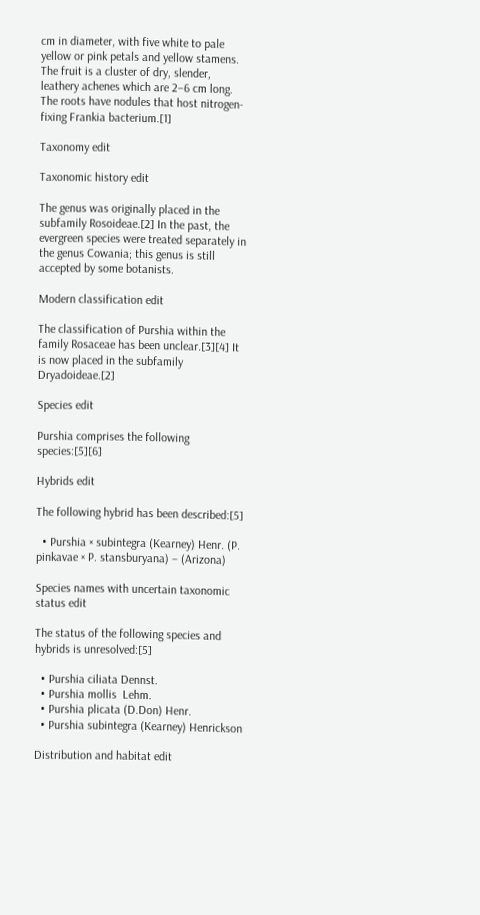cm in diameter, with five white to pale yellow or pink petals and yellow stamens. The fruit is a cluster of dry, slender, leathery achenes which are 2–6 cm long. The roots have nodules that host nitrogen-fixing Frankia bacterium.[1]

Taxonomy edit

Taxonomic history edit

The genus was originally placed in the subfamily Rosoideae.[2] In the past, the evergreen species were treated separately in the genus Cowania; this genus is still accepted by some botanists.

Modern classification edit

The classification of Purshia within the family Rosaceae has been unclear.[3][4] It is now placed in the subfamily Dryadoideae.[2]

Species edit

Purshia comprises the following species:[5][6]

Hybrids edit

The following hybrid has been described:[5]

  • Purshia × subintegra (Kearney) Henr. (P. pinkavae × P. stansburyana) – (Arizona)

Species names with uncertain taxonomic status edit

The status of the following species and hybrids is unresolved:[5]

  • Purshia ciliata Dennst.
  • Purshia mollis  Lehm.
  • Purshia plicata (D.Don) Henr.
  • Purshia subintegra (Kearney) Henrickson

Distribution and habitat edit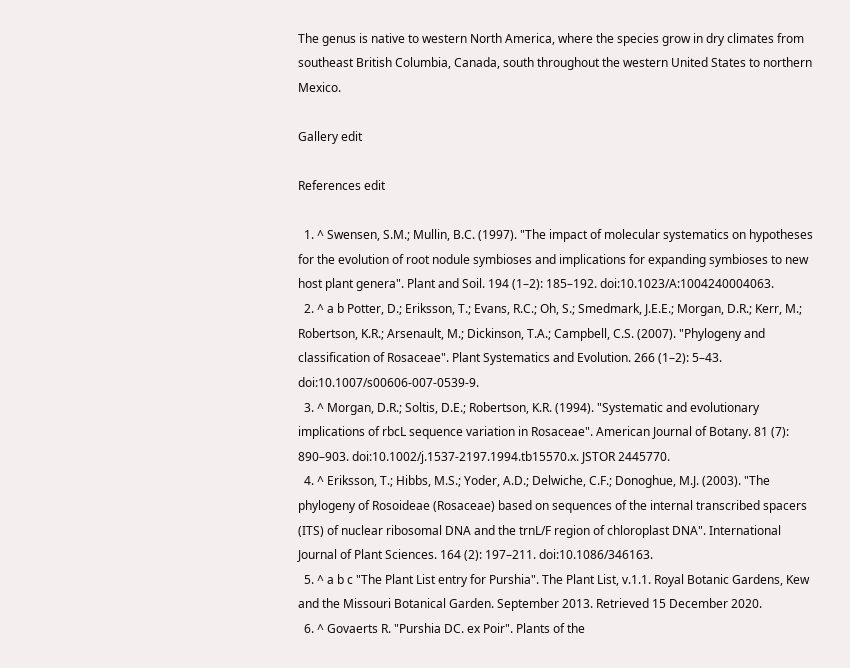The genus is native to western North America, where the species grow in dry climates from southeast British Columbia, Canada, south throughout the western United States to northern Mexico.

Gallery edit

References edit

  1. ^ Swensen, S.M.; Mullin, B.C. (1997). "The impact of molecular systematics on hypotheses for the evolution of root nodule symbioses and implications for expanding symbioses to new host plant genera". Plant and Soil. 194 (1–2): 185–192. doi:10.1023/A:1004240004063.
  2. ^ a b Potter, D.; Eriksson, T.; Evans, R.C.; Oh, S.; Smedmark, J.E.E.; Morgan, D.R.; Kerr, M.; Robertson, K.R.; Arsenault, M.; Dickinson, T.A.; Campbell, C.S. (2007). "Phylogeny and classification of Rosaceae". Plant Systematics and Evolution. 266 (1–2): 5–43. doi:10.1007/s00606-007-0539-9.
  3. ^ Morgan, D.R.; Soltis, D.E.; Robertson, K.R. (1994). "Systematic and evolutionary implications of rbcL sequence variation in Rosaceae". American Journal of Botany. 81 (7): 890–903. doi:10.1002/j.1537-2197.1994.tb15570.x. JSTOR 2445770.
  4. ^ Eriksson, T.; Hibbs, M.S.; Yoder, A.D.; Delwiche, C.F.; Donoghue, M.J. (2003). "The phylogeny of Rosoideae (Rosaceae) based on sequences of the internal transcribed spacers (ITS) of nuclear ribosomal DNA and the trnL/F region of chloroplast DNA". International Journal of Plant Sciences. 164 (2): 197–211. doi:10.1086/346163.
  5. ^ a b c "The Plant List entry for Purshia". The Plant List, v.1.1. Royal Botanic Gardens, Kew and the Missouri Botanical Garden. September 2013. Retrieved 15 December 2020.
  6. ^ Govaerts R. "Purshia DC. ex Poir". Plants of the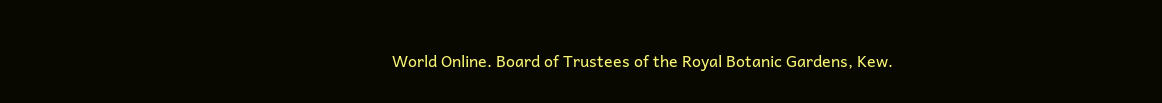World Online. Board of Trustees of the Royal Botanic Gardens, Kew.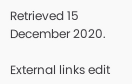Retrieved 15 December 2020.

External links edit